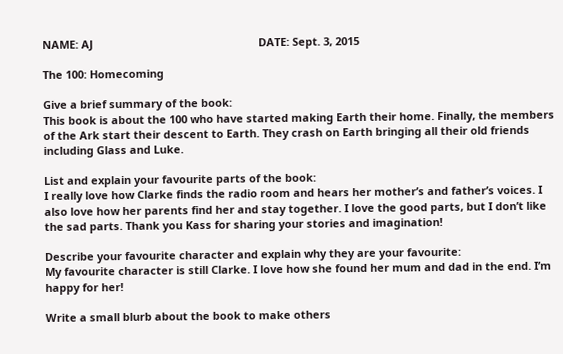NAME: AJ                                                       DATE: Sept. 3, 2015

The 100: Homecoming

Give a brief summary of the book:
This book is about the 100 who have started making Earth their home. Finally, the members of the Ark start their descent to Earth. They crash on Earth bringing all their old friends including Glass and Luke.

List and explain your favourite parts of the book:
I really love how Clarke finds the radio room and hears her mother’s and father’s voices. I also love how her parents find her and stay together. I love the good parts, but I don’t like the sad parts. Thank you Kass for sharing your stories and imagination!

Describe your favourite character and explain why they are your favourite:
My favourite character is still Clarke. I love how she found her mum and dad in the end. I’m happy for her!

Write a small blurb about the book to make others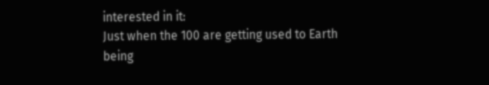interested in it:
Just when the 100 are getting used to Earth being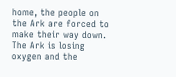home, the people on the Ark are forced to make their way down. The Ark is losing oxygen and the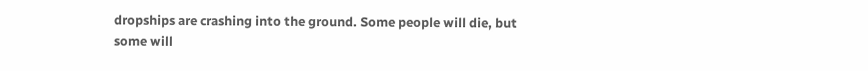dropships are crashing into the ground. Some people will die, but some will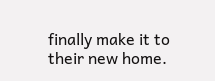finally make it to their new home.